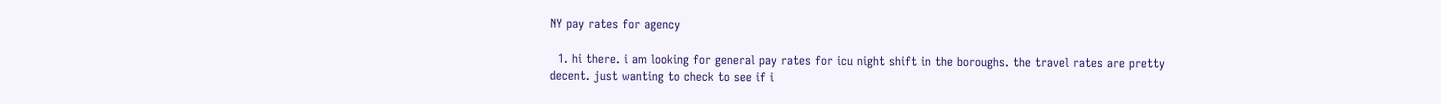NY pay rates for agency

  1. hi there. i am looking for general pay rates for icu night shift in the boroughs. the travel rates are pretty decent. just wanting to check to see if i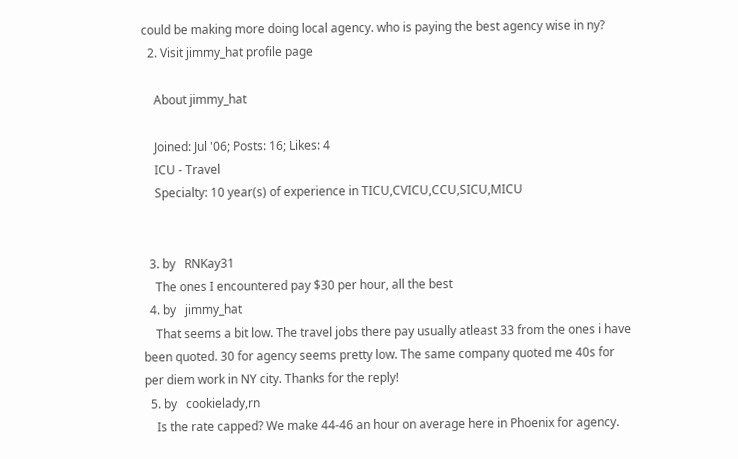could be making more doing local agency. who is paying the best agency wise in ny?
  2. Visit jimmy_hat profile page

    About jimmy_hat

    Joined: Jul '06; Posts: 16; Likes: 4
    ICU - Travel
    Specialty: 10 year(s) of experience in TICU,CVICU,CCU,SICU,MICU


  3. by   RNKay31
    The ones I encountered pay $30 per hour, all the best
  4. by   jimmy_hat
    That seems a bit low. The travel jobs there pay usually atleast 33 from the ones i have been quoted. 30 for agency seems pretty low. The same company quoted me 40s for per diem work in NY city. Thanks for the reply!
  5. by   cookielady,rn
    Is the rate capped? We make 44-46 an hour on average here in Phoenix for agency.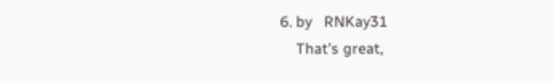6. by   RNKay31
    That's great,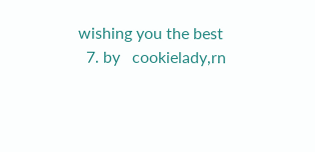wishing you the best
  7. by   cookielady,rn